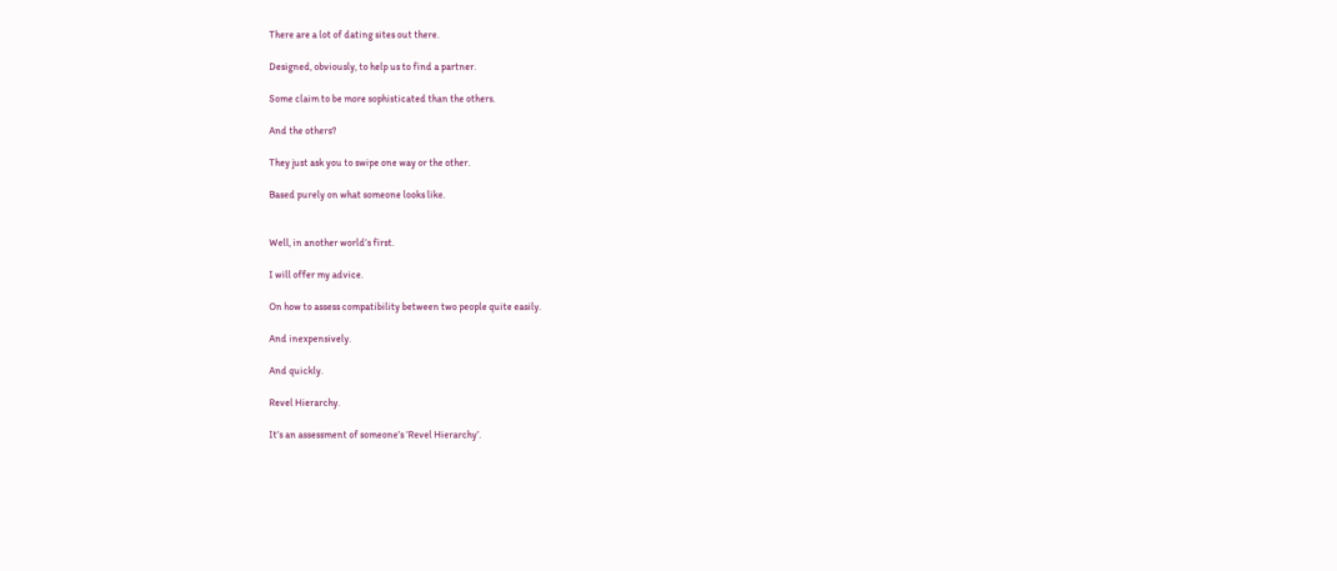There are a lot of dating sites out there.

Designed, obviously, to help us to find a partner.

Some claim to be more sophisticated than the others.

And the others?

They just ask you to swipe one way or the other.

Based purely on what someone looks like.


Well, in another world’s first.

I will offer my advice.

On how to assess compatibility between two people quite easily.

And inexpensively.

And quickly.

Revel Hierarchy.

It’s an assessment of someone’s ‘Revel Hierarchy’.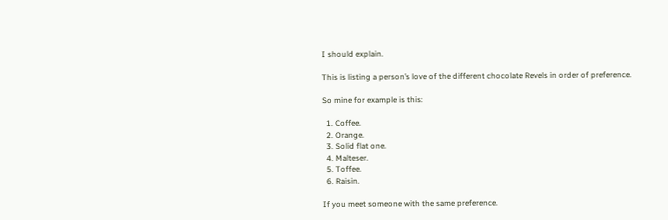I should explain.

This is listing a person’s love of the different chocolate Revels in order of preference.

So mine for example is this:

  1. Coffee.
  2. Orange.
  3. Solid flat one.
  4. Malteser.
  5. Toffee.
  6. Raisin.

If you meet someone with the same preference.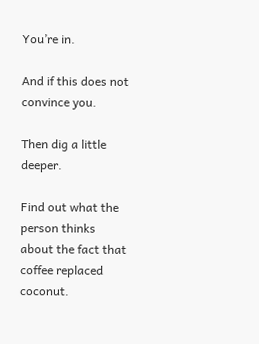You’re in.

And if this does not convince you.

Then dig a little deeper.

Find out what the person thinks about the fact that coffee replaced coconut.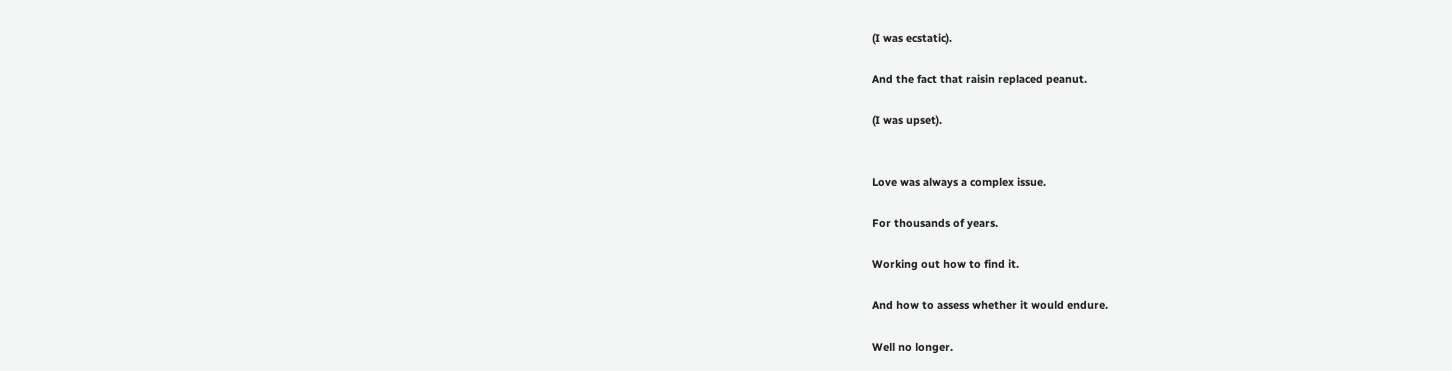(I was ecstatic).

And the fact that raisin replaced peanut.

(I was upset).


Love was always a complex issue.

For thousands of years.

Working out how to find it.

And how to assess whether it would endure.

Well no longer.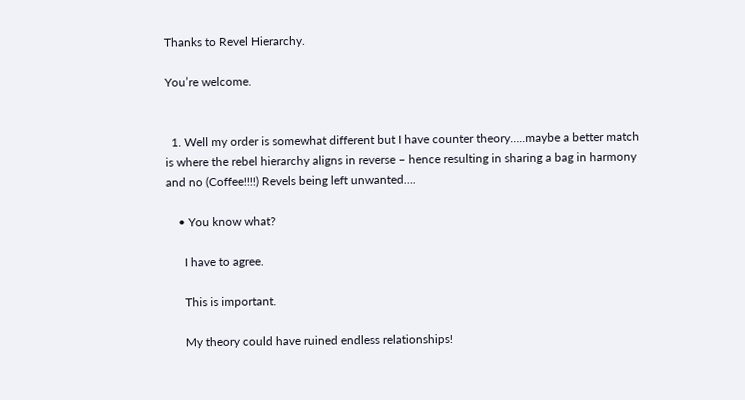Thanks to Revel Hierarchy.

You’re welcome.


  1. Well my order is somewhat different but I have counter theory…..maybe a better match is where the rebel hierarchy aligns in reverse – hence resulting in sharing a bag in harmony and no (Coffee!!!!) Revels being left unwanted….

    • You know what?

      I have to agree.

      This is important.

      My theory could have ruined endless relationships!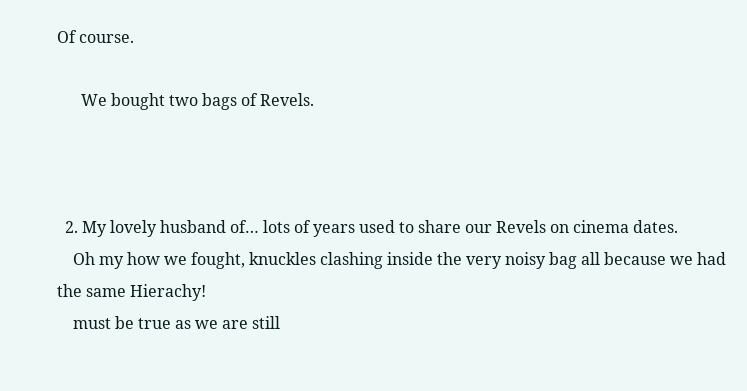Of course.

      We bought two bags of Revels.



  2. My lovely husband of… lots of years used to share our Revels on cinema dates.
    Oh my how we fought, knuckles clashing inside the very noisy bag all because we had the same Hierachy!
    must be true as we are still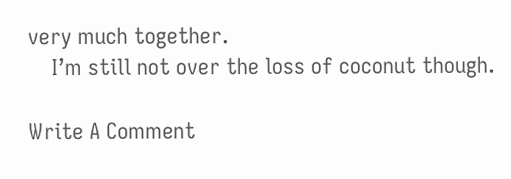very much together.
    I’m still not over the loss of coconut though.

Write A Comment